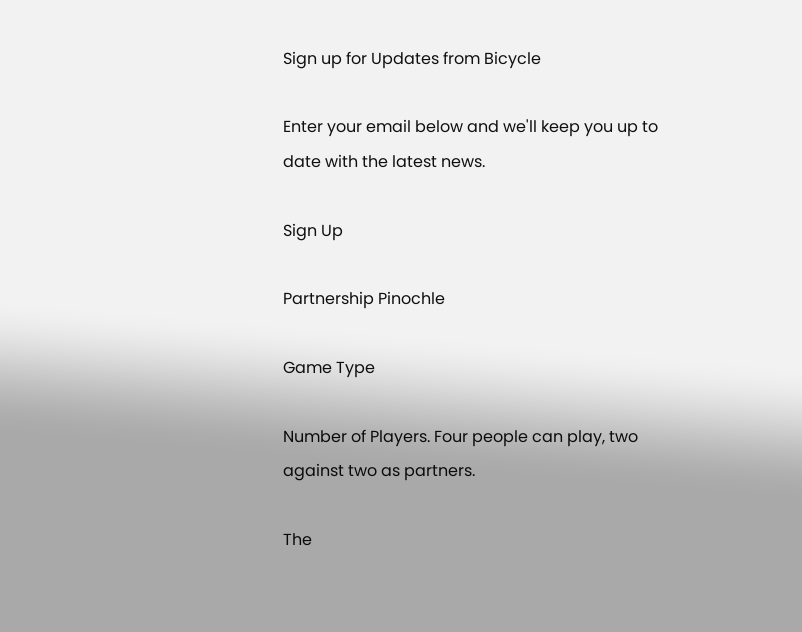Sign up for Updates from Bicycle

Enter your email below and we'll keep you up to date with the latest news.

Sign Up

Partnership Pinochle

Game Type

Number of Players. Four people can play, two against two as partners.

The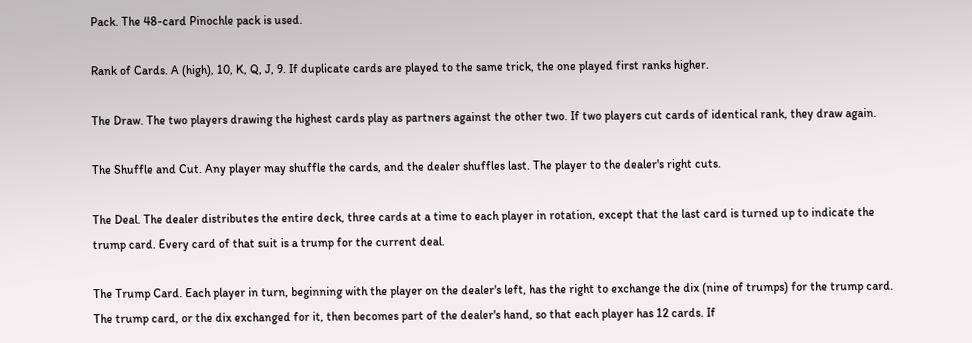Pack. The 48-card Pinochle pack is used.

Rank of Cards. A (high), 10, K, Q, J, 9. If duplicate cards are played to the same trick, the one played first ranks higher.

The Draw. The two players drawing the highest cards play as partners against the other two. If two players cut cards of identical rank, they draw again.

The Shuffle and Cut. Any player may shuffle the cards, and the dealer shuffles last. The player to the dealer's right cuts.

The Deal. The dealer distributes the entire deck, three cards at a time to each player in rotation, except that the last card is turned up to indicate the trump card. Every card of that suit is a trump for the current deal.

The Trump Card. Each player in turn, beginning with the player on the dealer's left, has the right to exchange the dix (nine of trumps) for the trump card. The trump card, or the dix exchanged for it, then becomes part of the dealer's hand, so that each player has 12 cards. If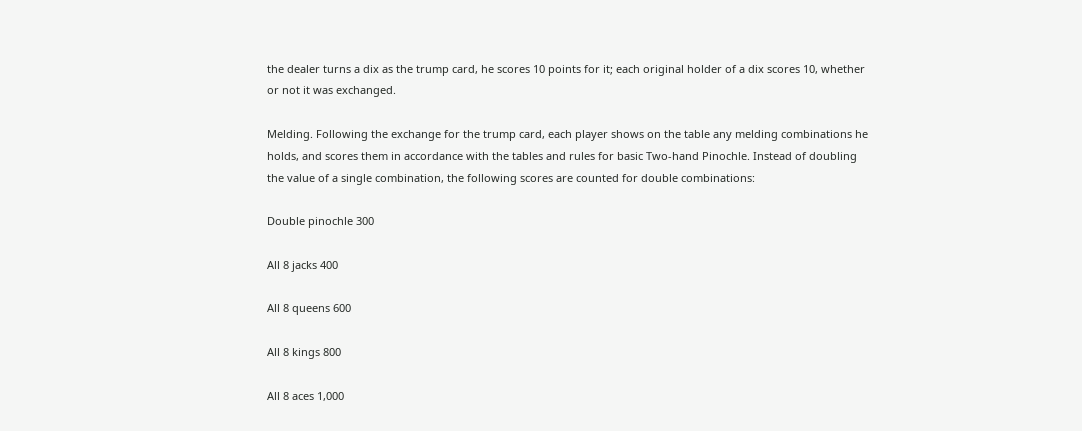the dealer turns a dix as the trump card, he scores 10 points for it; each original holder of a dix scores 10, whether or not it was exchanged.

Melding. Following the exchange for the trump card, each player shows on the table any melding combinations he holds, and scores them in accordance with the tables and rules for basic Two-hand Pinochle. Instead of doubling the value of a single combination, the following scores are counted for double combinations:

Double pinochle 300

All 8 jacks 400

All 8 queens 600

All 8 kings 800

All 8 aces 1,000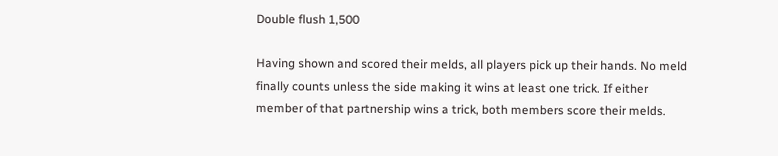Double flush 1,500

Having shown and scored their melds, all players pick up their hands. No meld finally counts unless the side making it wins at least one trick. If either member of that partnership wins a trick, both members score their melds.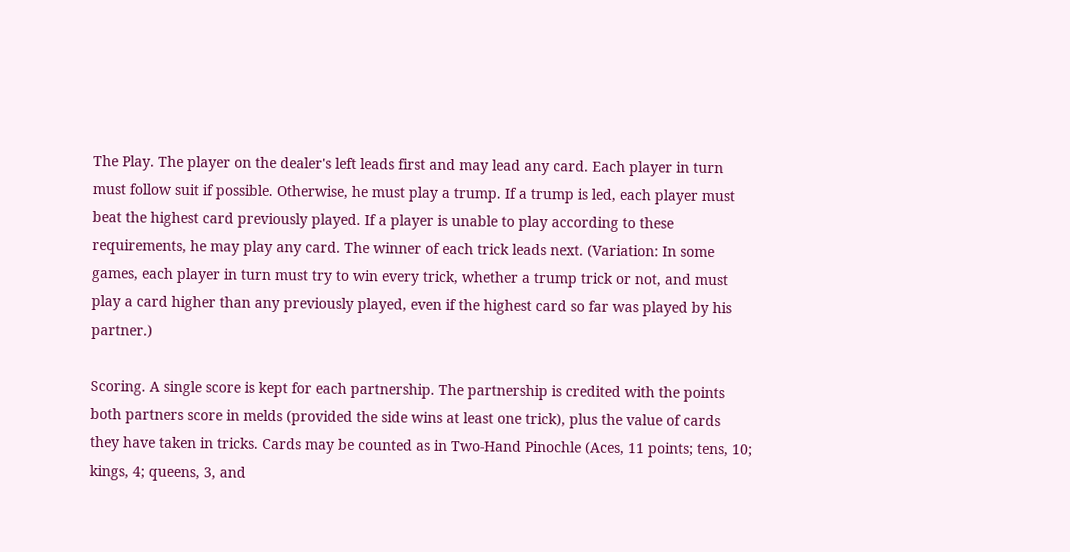The Play. The player on the dealer's left leads first and may lead any card. Each player in turn must follow suit if possible. Otherwise, he must play a trump. If a trump is led, each player must beat the highest card previously played. If a player is unable to play according to these requirements, he may play any card. The winner of each trick leads next. (Variation: In some games, each player in turn must try to win every trick, whether a trump trick or not, and must play a card higher than any previously played, even if the highest card so far was played by his partner.)

Scoring. A single score is kept for each partnership. The partnership is credited with the points both partners score in melds (provided the side wins at least one trick), plus the value of cards they have taken in tricks. Cards may be counted as in Two-Hand Pinochle (Aces, 11 points; tens, 10; kings, 4; queens, 3, and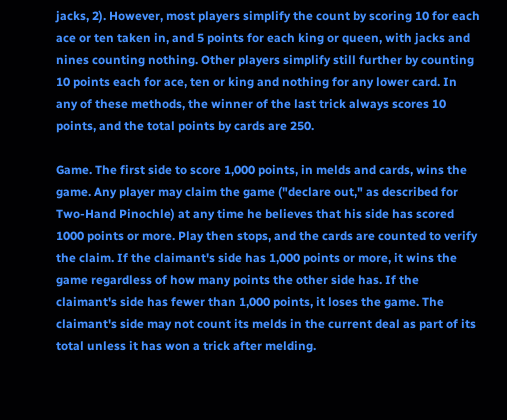jacks, 2). However, most players simplify the count by scoring 10 for each ace or ten taken in, and 5 points for each king or queen, with jacks and nines counting nothing. Other players simplify still further by counting 10 points each for ace, ten or king and nothing for any lower card. In any of these methods, the winner of the last trick always scores 10 points, and the total points by cards are 250.

Game. The first side to score 1,000 points, in melds and cards, wins the game. Any player may claim the game ("declare out," as described for Two-Hand Pinochle) at any time he believes that his side has scored 1000 points or more. Play then stops, and the cards are counted to verify the claim. If the claimant's side has 1,000 points or more, it wins the game regardless of how many points the other side has. If the claimant's side has fewer than 1,000 points, it loses the game. The claimant's side may not count its melds in the current deal as part of its total unless it has won a trick after melding.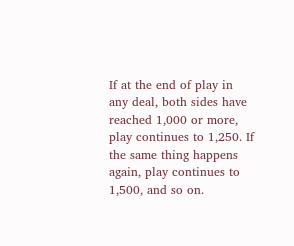If at the end of play in any deal, both sides have reached 1,000 or more, play continues to 1,250. If the same thing happens again, play continues to 1,500, and so on.